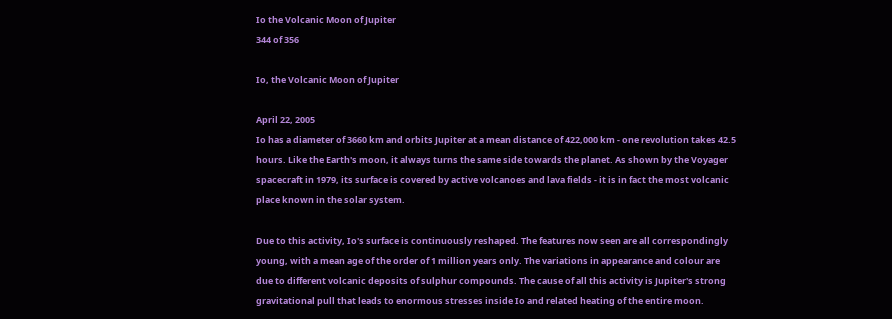Io the Volcanic Moon of Jupiter
344 of 356

Io, the Volcanic Moon of Jupiter

April 22, 2005
Io has a diameter of 3660 km and orbits Jupiter at a mean distance of 422,000 km - one revolution takes 42.5 hours. Like the Earth's moon, it always turns the same side towards the planet. As shown by the Voyager spacecraft in 1979, its surface is covered by active volcanoes and lava fields - it is in fact the most volcanic place known in the solar system.

Due to this activity, Io's surface is continuously reshaped. The features now seen are all correspondingly young, with a mean age of the order of 1 million years only. The variations in appearance and colour are due to different volcanic deposits of sulphur compounds. The cause of all this activity is Jupiter's strong gravitational pull that leads to enormous stresses inside Io and related heating of the entire moon.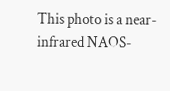This photo is a near-infrared NAOS-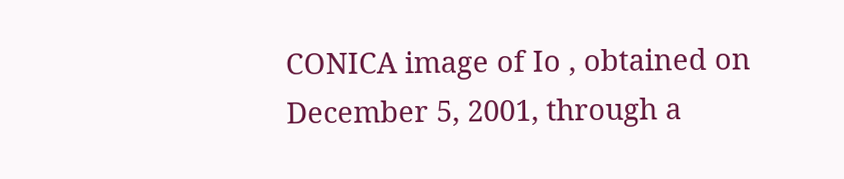CONICA image of Io , obtained on December 5, 2001, through a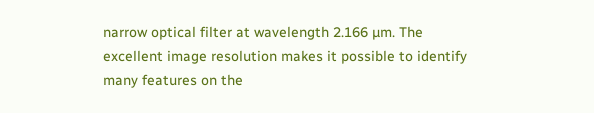narrow optical filter at wavelength 2.166 µm. The excellent image resolution makes it possible to identify many features on the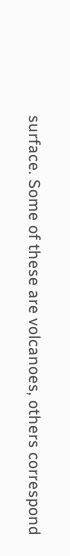surface. Some of these are volcanoes, others correspond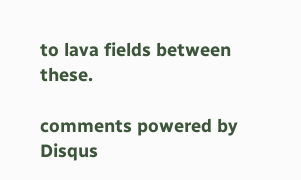to lava fields between these.

comments powered by Disqus